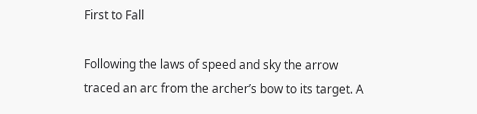First to Fall

Following the laws of speed and sky the arrow traced an arc from the archer’s bow to its target. A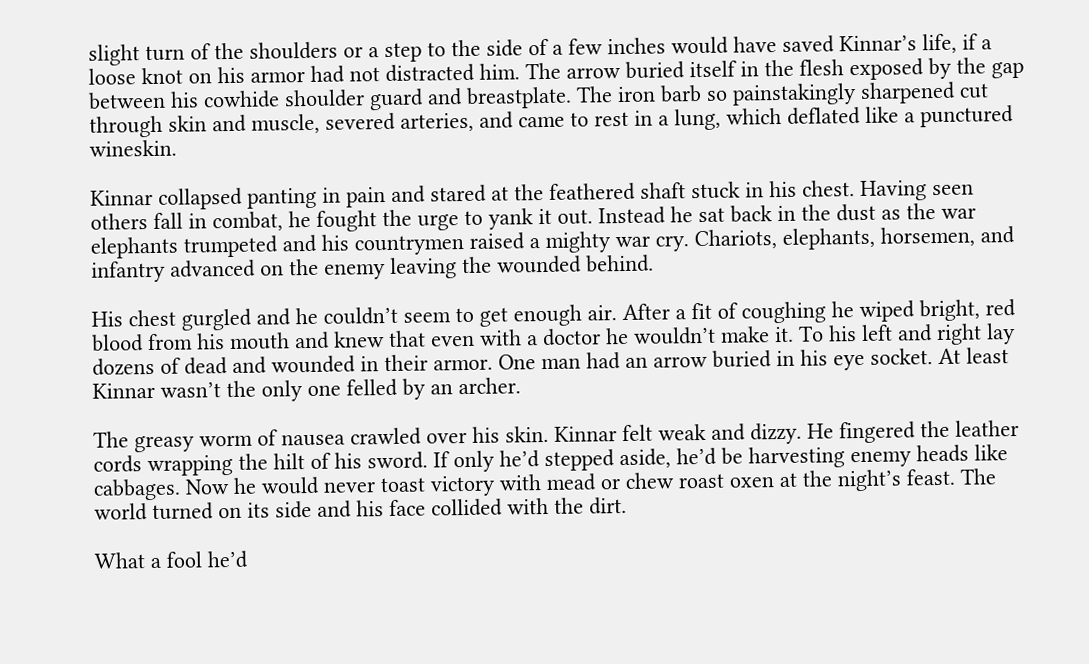slight turn of the shoulders or a step to the side of a few inches would have saved Kinnar’s life, if a loose knot on his armor had not distracted him. The arrow buried itself in the flesh exposed by the gap between his cowhide shoulder guard and breastplate. The iron barb so painstakingly sharpened cut through skin and muscle, severed arteries, and came to rest in a lung, which deflated like a punctured wineskin.

Kinnar collapsed panting in pain and stared at the feathered shaft stuck in his chest. Having seen others fall in combat, he fought the urge to yank it out. Instead he sat back in the dust as the war elephants trumpeted and his countrymen raised a mighty war cry. Chariots, elephants, horsemen, and infantry advanced on the enemy leaving the wounded behind.

His chest gurgled and he couldn’t seem to get enough air. After a fit of coughing he wiped bright, red blood from his mouth and knew that even with a doctor he wouldn’t make it. To his left and right lay dozens of dead and wounded in their armor. One man had an arrow buried in his eye socket. At least Kinnar wasn’t the only one felled by an archer.

The greasy worm of nausea crawled over his skin. Kinnar felt weak and dizzy. He fingered the leather cords wrapping the hilt of his sword. If only he’d stepped aside, he’d be harvesting enemy heads like cabbages. Now he would never toast victory with mead or chew roast oxen at the night’s feast. The world turned on its side and his face collided with the dirt.

What a fool he’d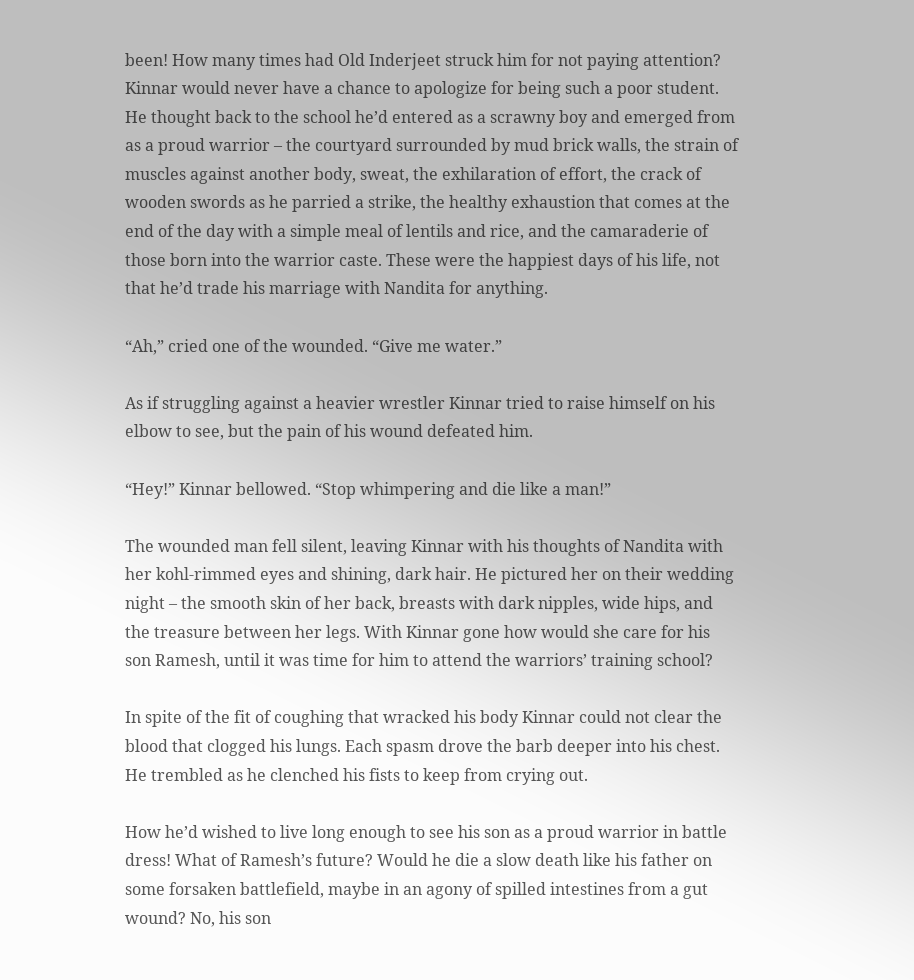been! How many times had Old Inderjeet struck him for not paying attention? Kinnar would never have a chance to apologize for being such a poor student. He thought back to the school he’d entered as a scrawny boy and emerged from as a proud warrior – the courtyard surrounded by mud brick walls, the strain of muscles against another body, sweat, the exhilaration of effort, the crack of wooden swords as he parried a strike, the healthy exhaustion that comes at the end of the day with a simple meal of lentils and rice, and the camaraderie of those born into the warrior caste. These were the happiest days of his life, not that he’d trade his marriage with Nandita for anything.

“Ah,” cried one of the wounded. “Give me water.”

As if struggling against a heavier wrestler Kinnar tried to raise himself on his elbow to see, but the pain of his wound defeated him.

“Hey!” Kinnar bellowed. “Stop whimpering and die like a man!”

The wounded man fell silent, leaving Kinnar with his thoughts of Nandita with her kohl-rimmed eyes and shining, dark hair. He pictured her on their wedding night – the smooth skin of her back, breasts with dark nipples, wide hips, and the treasure between her legs. With Kinnar gone how would she care for his son Ramesh, until it was time for him to attend the warriors’ training school?

In spite of the fit of coughing that wracked his body Kinnar could not clear the blood that clogged his lungs. Each spasm drove the barb deeper into his chest. He trembled as he clenched his fists to keep from crying out.

How he’d wished to live long enough to see his son as a proud warrior in battle dress! What of Ramesh’s future? Would he die a slow death like his father on some forsaken battlefield, maybe in an agony of spilled intestines from a gut wound? No, his son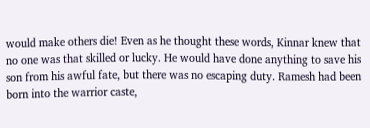would make others die! Even as he thought these words, Kinnar knew that no one was that skilled or lucky. He would have done anything to save his son from his awful fate, but there was no escaping duty. Ramesh had been born into the warrior caste,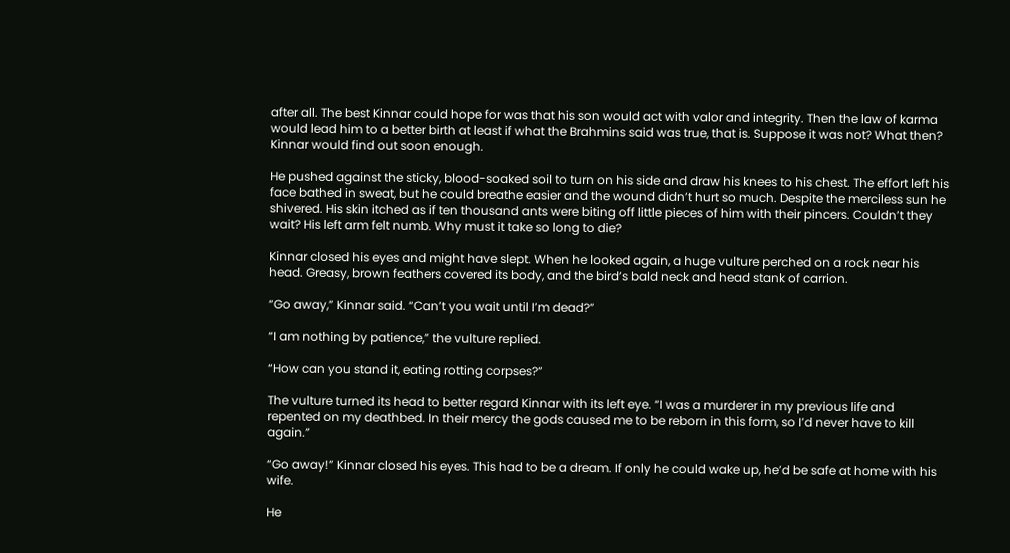after all. The best Kinnar could hope for was that his son would act with valor and integrity. Then the law of karma would lead him to a better birth at least if what the Brahmins said was true, that is. Suppose it was not? What then? Kinnar would find out soon enough.

He pushed against the sticky, blood-soaked soil to turn on his side and draw his knees to his chest. The effort left his face bathed in sweat, but he could breathe easier and the wound didn’t hurt so much. Despite the merciless sun he shivered. His skin itched as if ten thousand ants were biting off little pieces of him with their pincers. Couldn’t they wait? His left arm felt numb. Why must it take so long to die?

Kinnar closed his eyes and might have slept. When he looked again, a huge vulture perched on a rock near his head. Greasy, brown feathers covered its body, and the bird’s bald neck and head stank of carrion.

“Go away,” Kinnar said. “Can’t you wait until I’m dead?”

“I am nothing by patience,” the vulture replied.

“How can you stand it, eating rotting corpses?”

The vulture turned its head to better regard Kinnar with its left eye. “I was a murderer in my previous life and repented on my deathbed. In their mercy the gods caused me to be reborn in this form, so I’d never have to kill again.”

“Go away!” Kinnar closed his eyes. This had to be a dream. If only he could wake up, he’d be safe at home with his wife.

He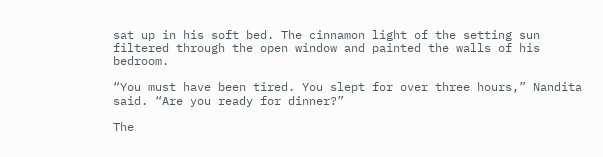sat up in his soft bed. The cinnamon light of the setting sun filtered through the open window and painted the walls of his bedroom.

“You must have been tired. You slept for over three hours,” Nandita said. “Are you ready for dinner?”

The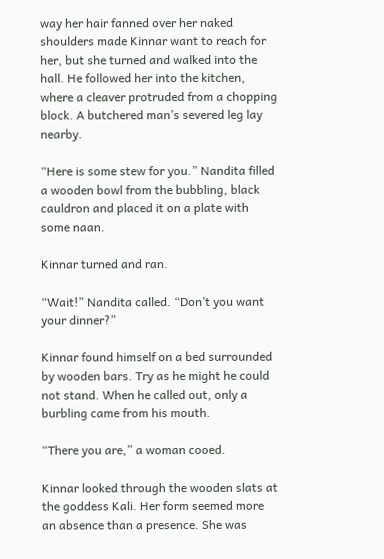way her hair fanned over her naked shoulders made Kinnar want to reach for her, but she turned and walked into the hall. He followed her into the kitchen, where a cleaver protruded from a chopping block. A butchered man’s severed leg lay nearby.

“Here is some stew for you.” Nandita filled a wooden bowl from the bubbling, black cauldron and placed it on a plate with some naan.

Kinnar turned and ran.

“Wait!” Nandita called. “Don’t you want your dinner?”

Kinnar found himself on a bed surrounded by wooden bars. Try as he might he could not stand. When he called out, only a burbling came from his mouth.

“There you are,” a woman cooed.

Kinnar looked through the wooden slats at the goddess Kali. Her form seemed more an absence than a presence. She was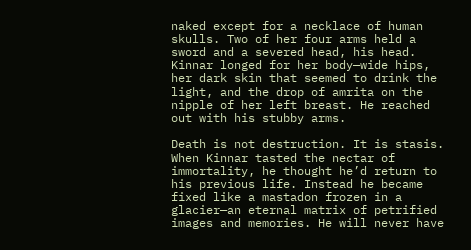naked except for a necklace of human skulls. Two of her four arms held a sword and a severed head, his head. Kinnar longed for her body—wide hips, her dark skin that seemed to drink the light, and the drop of amrita on the nipple of her left breast. He reached out with his stubby arms.

Death is not destruction. It is stasis. When Kinnar tasted the nectar of immortality, he thought he’d return to his previous life. Instead he became fixed like a mastadon frozen in a glacier—an eternal matrix of petrified images and memories. He will never have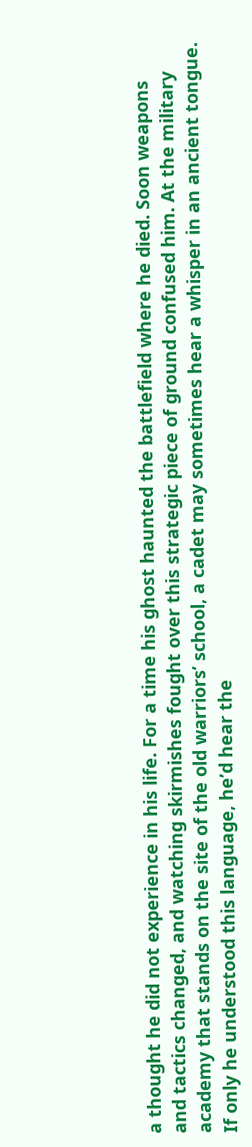a thought he did not experience in his life. For a time his ghost haunted the battlefield where he died. Soon weapons and tactics changed, and watching skirmishes fought over this strategic piece of ground confused him. At the military academy that stands on the site of the old warriors’ school, a cadet may sometimes hear a whisper in an ancient tongue. If only he understood this language, he’d hear the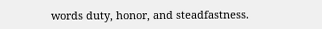words duty, honor, and steadfastness.